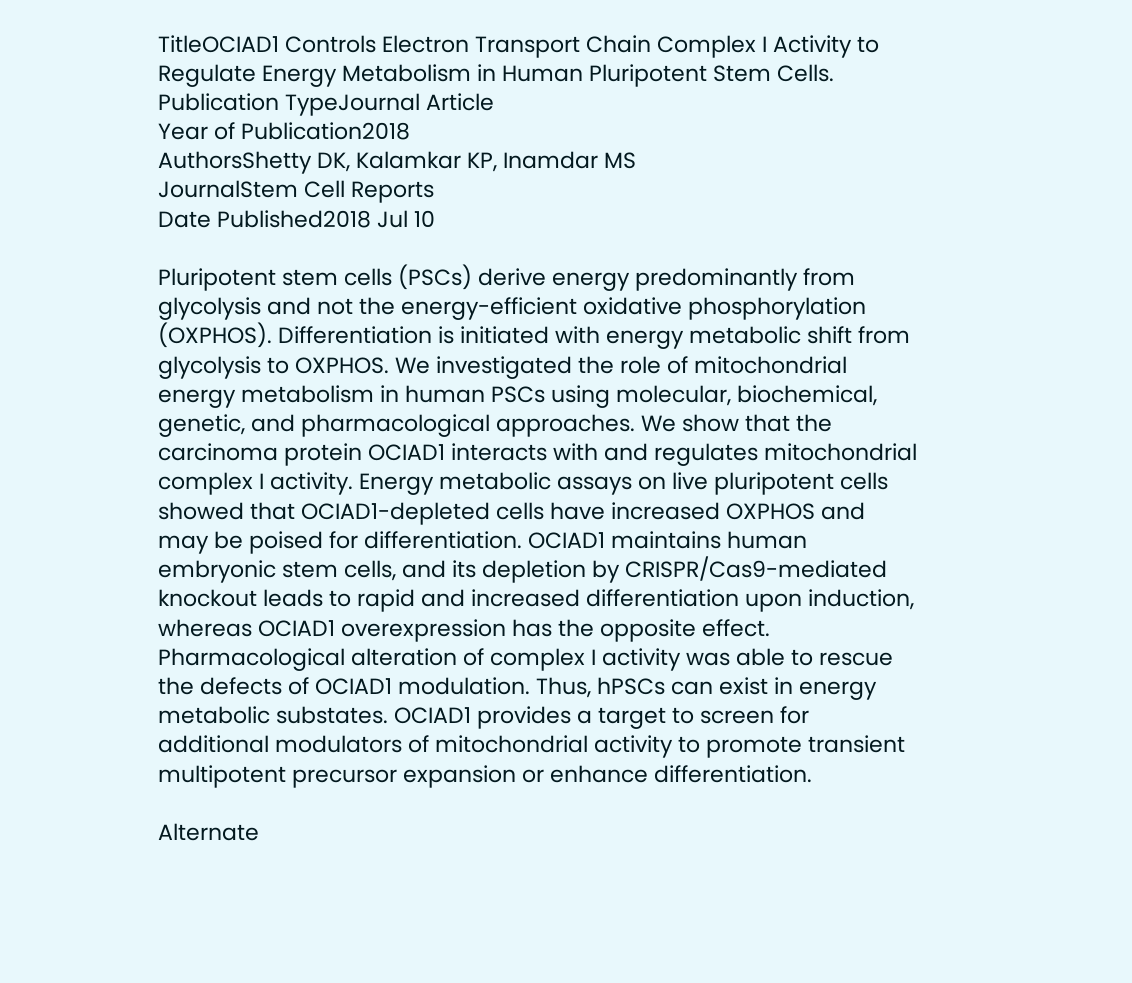TitleOCIAD1 Controls Electron Transport Chain Complex I Activity to Regulate Energy Metabolism in Human Pluripotent Stem Cells.
Publication TypeJournal Article
Year of Publication2018
AuthorsShetty DK, Kalamkar KP, Inamdar MS
JournalStem Cell Reports
Date Published2018 Jul 10

Pluripotent stem cells (PSCs) derive energy predominantly from glycolysis and not the energy-efficient oxidative phosphorylation (OXPHOS). Differentiation is initiated with energy metabolic shift from glycolysis to OXPHOS. We investigated the role of mitochondrial energy metabolism in human PSCs using molecular, biochemical, genetic, and pharmacological approaches. We show that the carcinoma protein OCIAD1 interacts with and regulates mitochondrial complex I activity. Energy metabolic assays on live pluripotent cells showed that OCIAD1-depleted cells have increased OXPHOS and may be poised for differentiation. OCIAD1 maintains human embryonic stem cells, and its depletion by CRISPR/Cas9-mediated knockout leads to rapid and increased differentiation upon induction, whereas OCIAD1 overexpression has the opposite effect. Pharmacological alteration of complex I activity was able to rescue the defects of OCIAD1 modulation. Thus, hPSCs can exist in energy metabolic substates. OCIAD1 provides a target to screen for additional modulators of mitochondrial activity to promote transient multipotent precursor expansion or enhance differentiation.

Alternate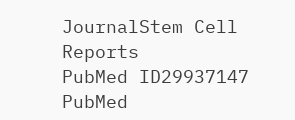JournalStem Cell Reports
PubMed ID29937147
PubMed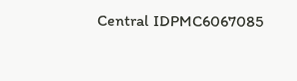Central IDPMC6067085